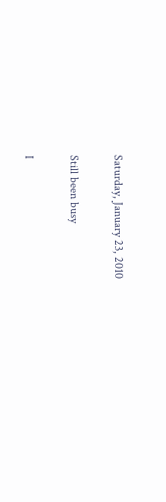Saturday, January 23, 2010

Still been busy

I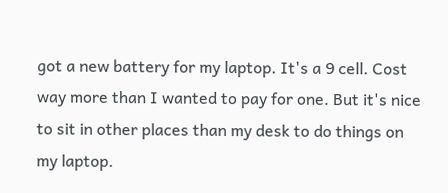got a new battery for my laptop. It's a 9 cell. Cost way more than I wanted to pay for one. But it's nice to sit in other places than my desk to do things on my laptop.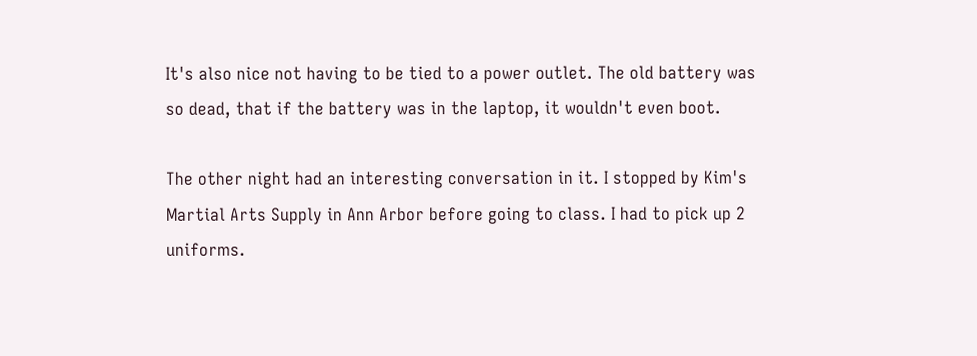It's also nice not having to be tied to a power outlet. The old battery was so dead, that if the battery was in the laptop, it wouldn't even boot.

The other night had an interesting conversation in it. I stopped by Kim's Martial Arts Supply in Ann Arbor before going to class. I had to pick up 2 uniforms.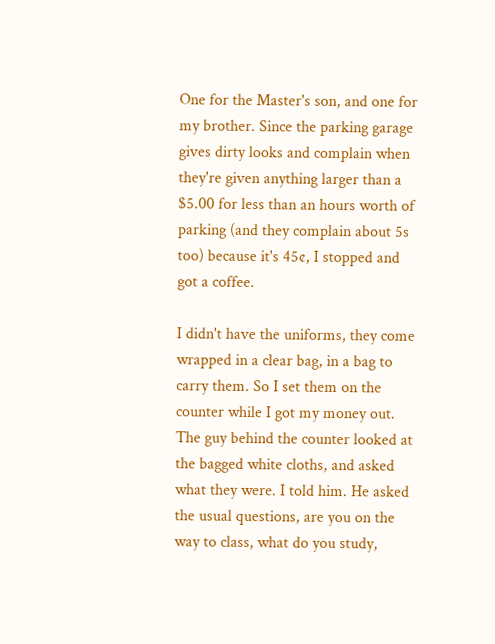One for the Master's son, and one for my brother. Since the parking garage gives dirty looks and complain when they're given anything larger than a $5.00 for less than an hours worth of parking (and they complain about 5s too) because it's 45¢, I stopped and got a coffee.

I didn't have the uniforms, they come wrapped in a clear bag, in a bag to carry them. So I set them on the counter while I got my money out. The guy behind the counter looked at the bagged white cloths, and asked what they were. I told him. He asked the usual questions, are you on the way to class, what do you study,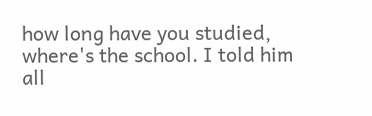how long have you studied, where's the school. I told him all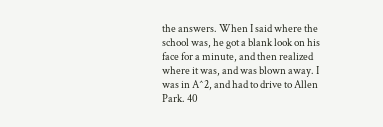the answers. When I said where the school was, he got a blank look on his face for a minute, and then realized where it was, and was blown away. I was in A^2, and had to drive to Allen Park. 40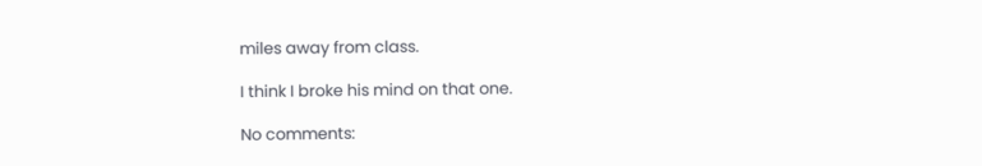miles away from class.

I think I broke his mind on that one.

No comments: